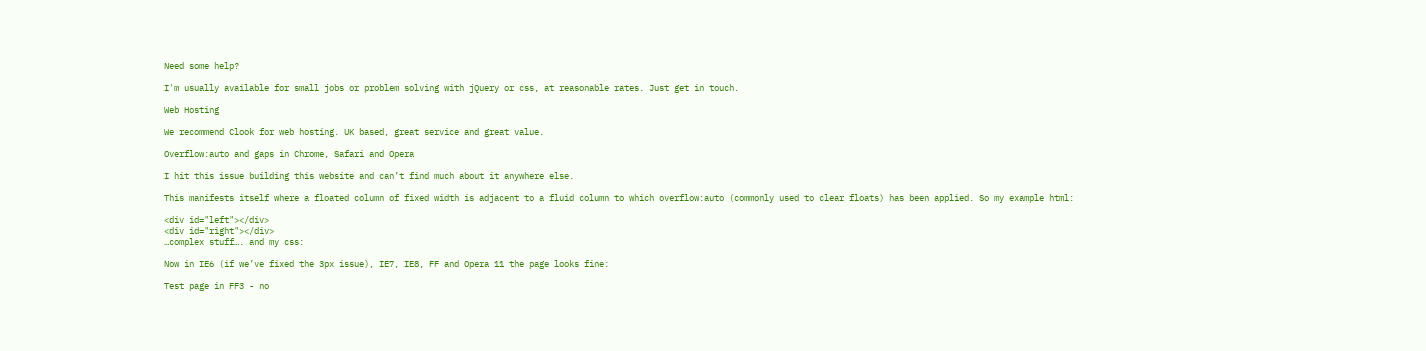Need some help?

I'm usually available for small jobs or problem solving with jQuery or css, at reasonable rates. Just get in touch.

Web Hosting

We recommend Clook for web hosting. UK based, great service and great value.

Overflow:auto and gaps in Chrome, Safari and Opera

I hit this issue building this website and can’t find much about it anywhere else.

This manifests itself where a floated column of fixed width is adjacent to a fluid column to which overflow:auto (commonly used to clear floats) has been applied. So my example html:

<div id="left"></div>
<div id="right"></div>
…complex stuff…. and my css:

Now in IE6 (if we’ve fixed the 3px issue), IE7, IE8, FF and Opera 11 the page looks fine:

Test page in FF3 - no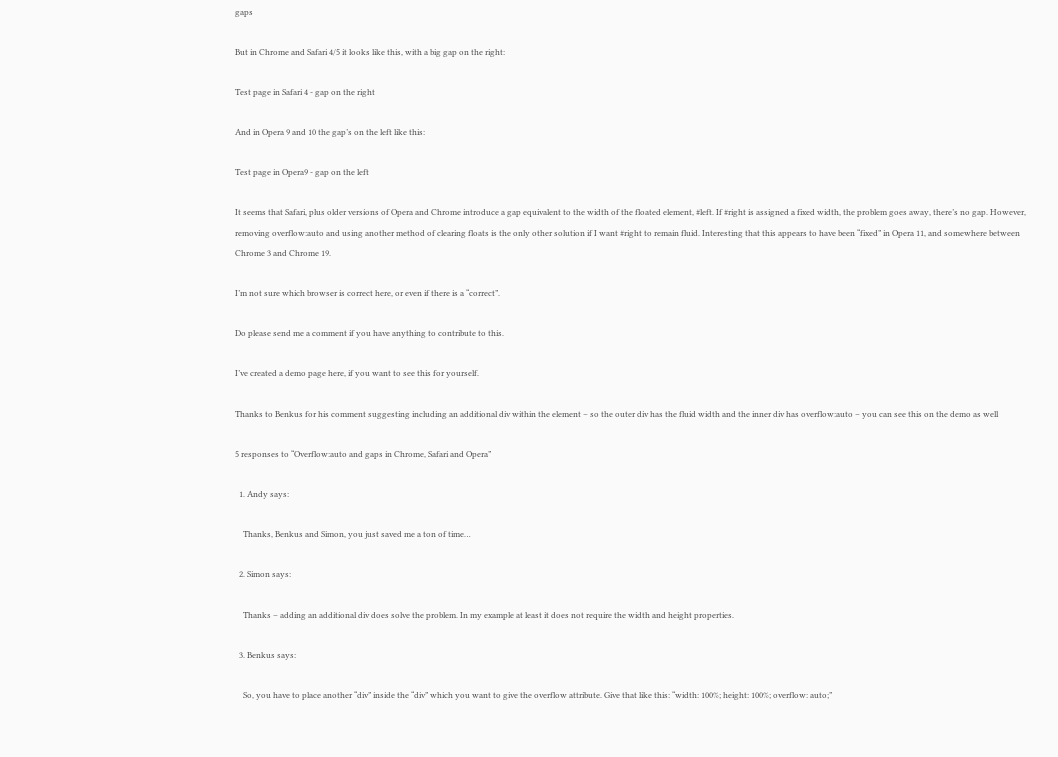gaps

But in Chrome and Safari 4/5 it looks like this, with a big gap on the right:

Test page in Safari 4 - gap on the right

And in Opera 9 and 10 the gap’s on the left like this:

Test page in Opera9 - gap on the left

It seems that Safari, plus older versions of Opera and Chrome introduce a gap equivalent to the width of the floated element, #left. If #right is assigned a fixed width, the problem goes away, there’s no gap. However, removing overflow:auto and using another method of clearing floats is the only other solution if I want #right to remain fluid. Interesting that this appears to have been “fixed” in Opera 11, and somewhere between Chrome 3 and Chrome 19.

I’m not sure which browser is correct here, or even if there is a “correct”.

Do please send me a comment if you have anything to contribute to this.

I’ve created a demo page here, if you want to see this for yourself.

Thanks to Benkus for his comment suggesting including an additional div within the element – so the outer div has the fluid width and the inner div has overflow:auto – you can see this on the demo as well

5 responses to “Overflow:auto and gaps in Chrome, Safari and Opera”

  1. Andy says:

    Thanks, Benkus and Simon, you just saved me a ton of time…

  2. Simon says:

    Thanks – adding an additional div does solve the problem. In my example at least it does not require the width and height properties.

  3. Benkus says:

    So, you have to place another “div” inside the “div” which you want to give the overflow attribute. Give that like this: “width: 100%; height: 100%; overflow: auto;”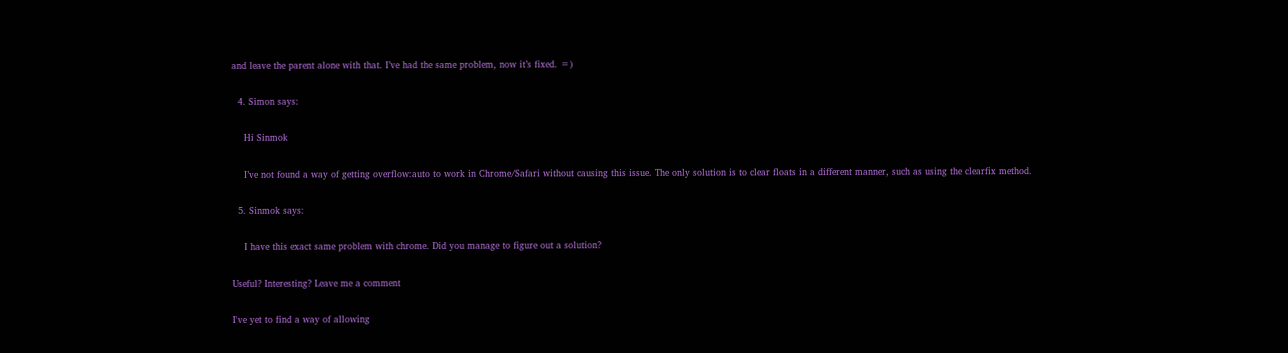and leave the parent alone with that. I’ve had the same problem, now it’s fixed. =)

  4. Simon says:

    Hi Sinmok

    I’ve not found a way of getting overflow:auto to work in Chrome/Safari without causing this issue. The only solution is to clear floats in a different manner, such as using the clearfix method.

  5. Sinmok says:

    I have this exact same problem with chrome. Did you manage to figure out a solution?

Useful? Interesting? Leave me a comment

I've yet to find a way of allowing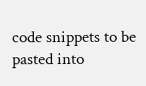code snippets to be pasted into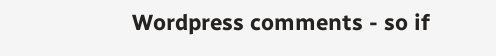Wordpress comments - so if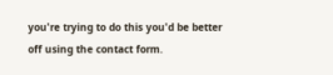you're trying to do this you'd be better off using the contact form.